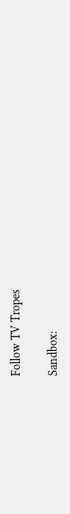Follow TV Tropes

Sandbox: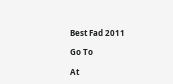Best Fad 2011

Go To

At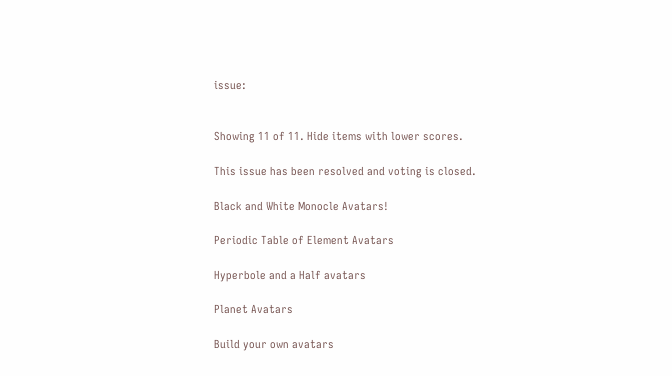issue:


Showing 11 of 11. Hide items with lower scores.

This issue has been resolved and voting is closed.

Black and White Monocle Avatars!

Periodic Table of Element Avatars

Hyperbole and a Half avatars

Planet Avatars

Build your own avatars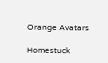Orange Avatars

Homestuck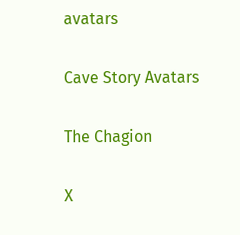avatars

Cave Story Avatars

The Chagion

X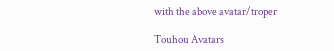with the above avatar/troper

Touhou Avatars